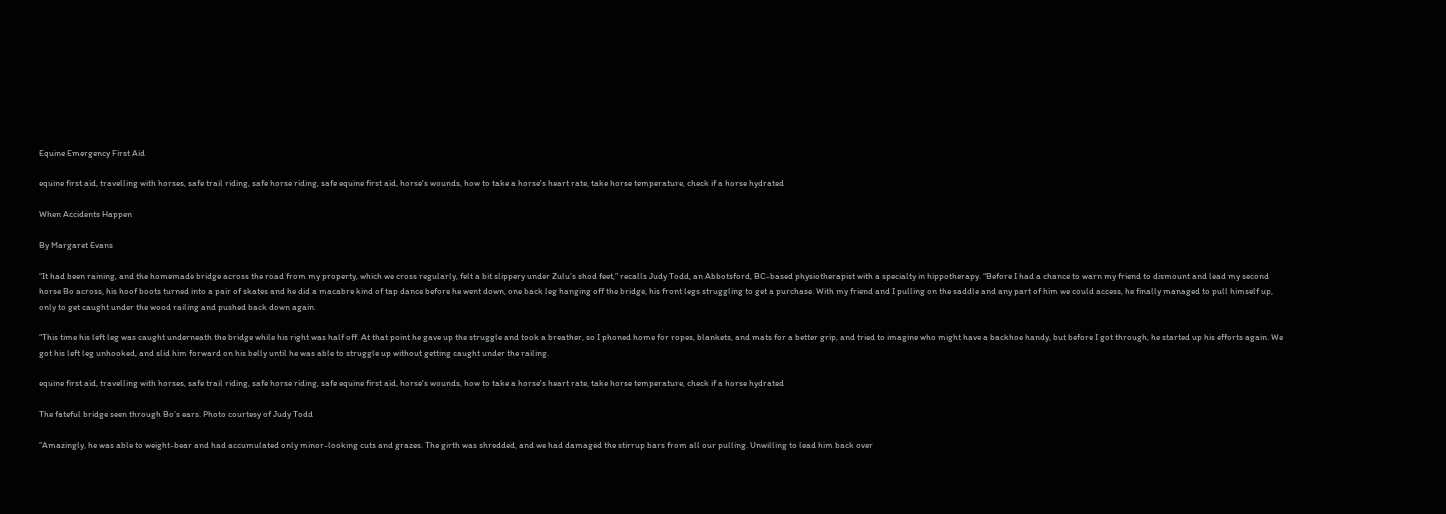Equine Emergency First Aid

equine first aid, travelling with horses, safe trail riding, safe horse riding, safe equine first aid, horse's wounds, how to take a horse's heart rate, take horse temperature, check if a horse hydrated

When Accidents Happen

By Margaret Evans

“It had been raining, and the homemade bridge across the road from my property, which we cross regularly, felt a bit slippery under Zulu’s shod feet,” recalls Judy Todd, an Abbotsford, BC-based physiotherapist with a specialty in hippotherapy. “Before I had a chance to warn my friend to dismount and lead my second horse Bo across, his hoof boots turned into a pair of skates and he did a macabre kind of tap dance before he went down, one back leg hanging off the bridge, his front legs struggling to get a purchase. With my friend and I pulling on the saddle and any part of him we could access, he finally managed to pull himself up, only to get caught under the wood railing and pushed back down again.

“This time his left leg was caught underneath the bridge while his right was half off. At that point he gave up the struggle and took a breather, so I phoned home for ropes, blankets, and mats for a better grip, and tried to imagine who might have a backhoe handy, but before I got through, he started up his efforts again. We got his left leg unhooked, and slid him forward on his belly until he was able to struggle up without getting caught under the railing.

equine first aid, travelling with horses, safe trail riding, safe horse riding, safe equine first aid, horse's wounds, how to take a horse's heart rate, take horse temperature, check if a horse hydrated

The fateful bridge seen through Bo’s ears. Photo courtesy of Judy Todd

“Amazingly, he was able to weight-bear and had accumulated only minor-looking cuts and grazes. The girth was shredded, and we had damaged the stirrup bars from all our pulling. Unwilling to lead him back over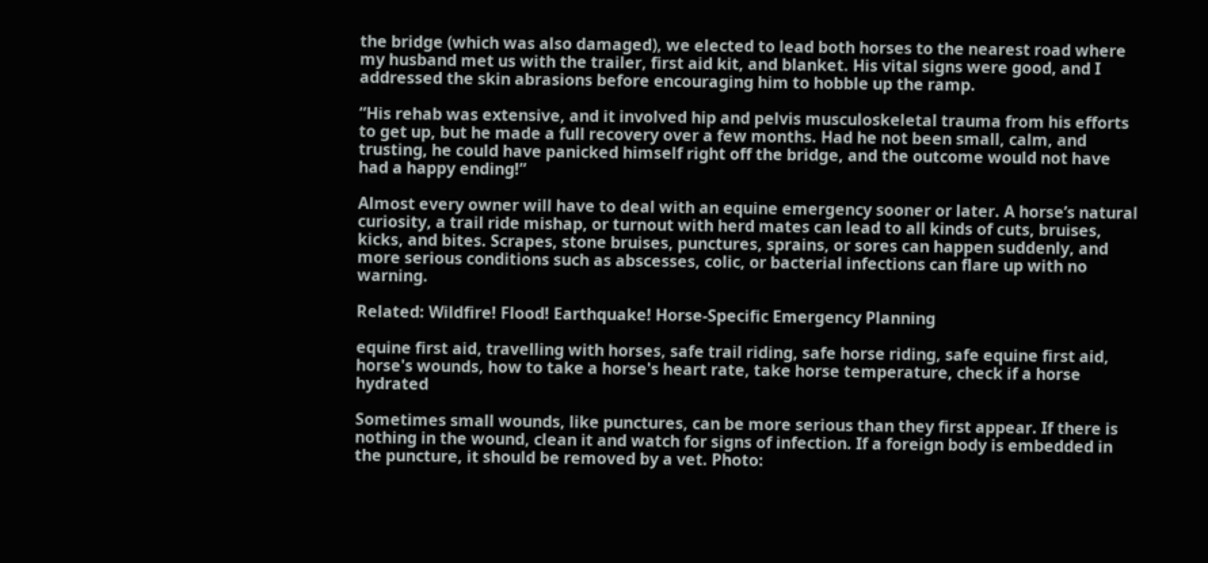the bridge (which was also damaged), we elected to lead both horses to the nearest road where my husband met us with the trailer, first aid kit, and blanket. His vital signs were good, and I addressed the skin abrasions before encouraging him to hobble up the ramp.

“His rehab was extensive, and it involved hip and pelvis musculoskeletal trauma from his efforts to get up, but he made a full recovery over a few months. Had he not been small, calm, and trusting, he could have panicked himself right off the bridge, and the outcome would not have had a happy ending!”

Almost every owner will have to deal with an equine emergency sooner or later. A horse’s natural curiosity, a trail ride mishap, or turnout with herd mates can lead to all kinds of cuts, bruises, kicks, and bites. Scrapes, stone bruises, punctures, sprains, or sores can happen suddenly, and more serious conditions such as abscesses, colic, or bacterial infections can flare up with no warning.

Related: Wildfire! Flood! Earthquake! Horse-Specific Emergency Planning

equine first aid, travelling with horses, safe trail riding, safe horse riding, safe equine first aid, horse's wounds, how to take a horse's heart rate, take horse temperature, check if a horse hydrated

Sometimes small wounds, like punctures, can be more serious than they first appear. If there is nothing in the wound, clean it and watch for signs of infection. If a foreign body is embedded in the puncture, it should be removed by a vet. Photo: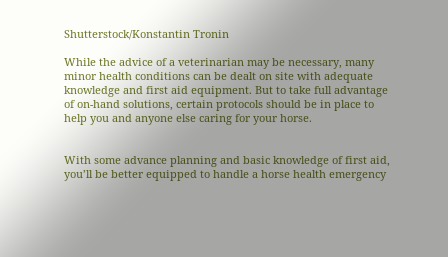Shutterstock/Konstantin Tronin

While the advice of a veterinarian may be necessary, many minor health conditions can be dealt on site with adequate knowledge and first aid equipment. But to take full advantage of on-hand solutions, certain protocols should be in place to help you and anyone else caring for your horse.


With some advance planning and basic knowledge of first aid, you’ll be better equipped to handle a horse health emergency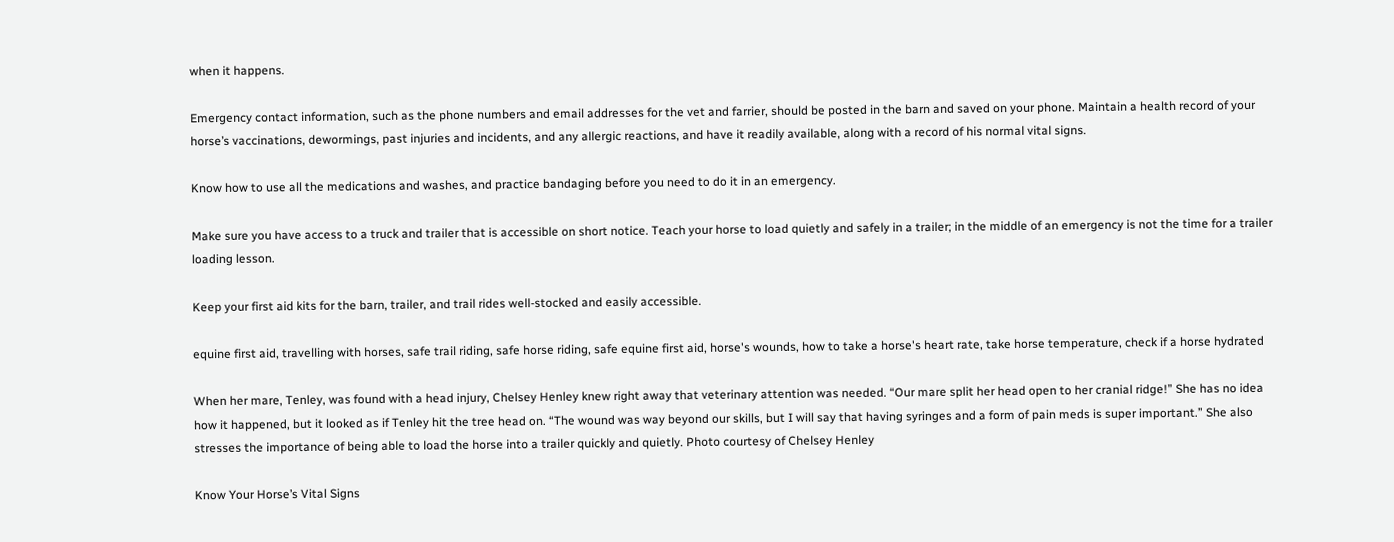when it happens.

Emergency contact information, such as the phone numbers and email addresses for the vet and farrier, should be posted in the barn and saved on your phone. Maintain a health record of your horse’s vaccinations, dewormings, past injuries and incidents, and any allergic reactions, and have it readily available, along with a record of his normal vital signs.

Know how to use all the medications and washes, and practice bandaging before you need to do it in an emergency.

Make sure you have access to a truck and trailer that is accessible on short notice. Teach your horse to load quietly and safely in a trailer; in the middle of an emergency is not the time for a trailer loading lesson.

Keep your first aid kits for the barn, trailer, and trail rides well-stocked and easily accessible.

equine first aid, travelling with horses, safe trail riding, safe horse riding, safe equine first aid, horse's wounds, how to take a horse's heart rate, take horse temperature, check if a horse hydrated

When her mare, Tenley, was found with a head injury, Chelsey Henley knew right away that veterinary attention was needed. “Our mare split her head open to her cranial ridge!” She has no idea how it happened, but it looked as if Tenley hit the tree head on. “The wound was way beyond our skills, but I will say that having syringes and a form of pain meds is super important.” She also stresses the importance of being able to load the horse into a trailer quickly and quietly. Photo courtesy of Chelsey Henley

Know Your Horse’s Vital Signs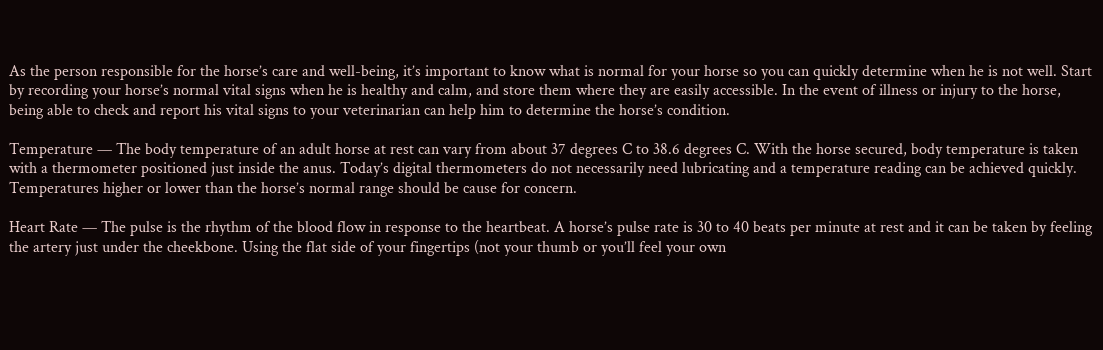As the person responsible for the horse’s care and well-being, it’s important to know what is normal for your horse so you can quickly determine when he is not well. Start by recording your horse’s normal vital signs when he is healthy and calm, and store them where they are easily accessible. In the event of illness or injury to the horse, being able to check and report his vital signs to your veterinarian can help him to determine the horse’s condition.

Temperature — The body temperature of an adult horse at rest can vary from about 37 degrees C to 38.6 degrees C. With the horse secured, body temperature is taken with a thermometer positioned just inside the anus. Today’s digital thermometers do not necessarily need lubricating and a temperature reading can be achieved quickly. Temperatures higher or lower than the horse’s normal range should be cause for concern.

Heart Rate — The pulse is the rhythm of the blood flow in response to the heartbeat. A horse’s pulse rate is 30 to 40 beats per minute at rest and it can be taken by feeling the artery just under the cheekbone. Using the flat side of your fingertips (not your thumb or you’ll feel your own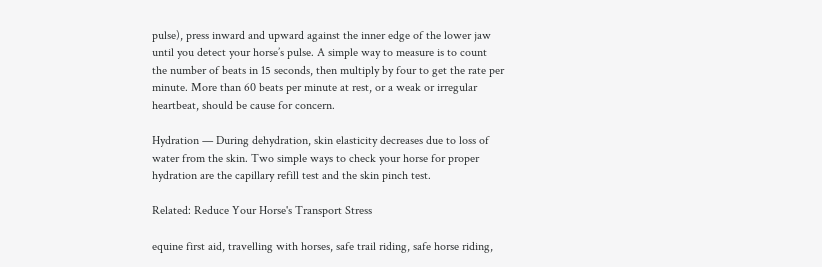pulse), press inward and upward against the inner edge of the lower jaw until you detect your horse’s pulse. A simple way to measure is to count the number of beats in 15 seconds, then multiply by four to get the rate per minute. More than 60 beats per minute at rest, or a weak or irregular heartbeat, should be cause for concern.

Hydration — During dehydration, skin elasticity decreases due to loss of water from the skin. Two simple ways to check your horse for proper hydration are the capillary refill test and the skin pinch test.

Related: Reduce Your Horse's Transport Stress

equine first aid, travelling with horses, safe trail riding, safe horse riding,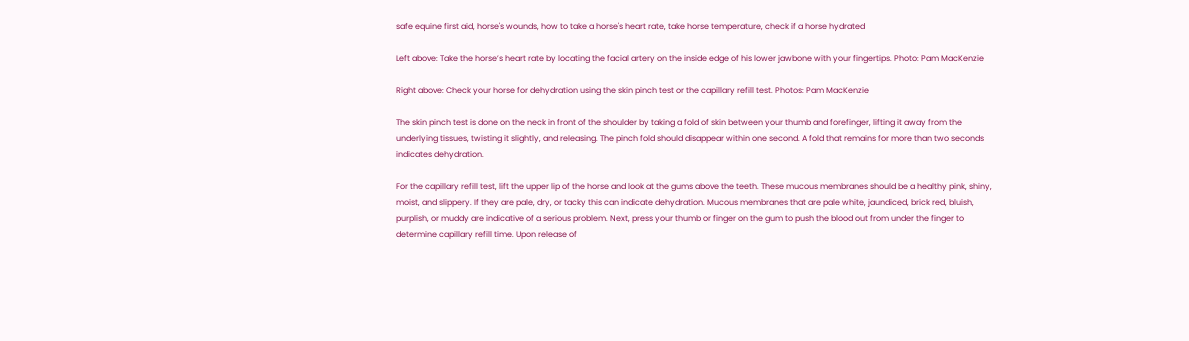safe equine first aid, horse's wounds, how to take a horse's heart rate, take horse temperature, check if a horse hydrated

Left above: Take the horse’s heart rate by locating the facial artery on the inside edge of his lower jawbone with your fingertips. Photo: Pam MacKenzie

Right above: Check your horse for dehydration using the skin pinch test or the capillary refill test. Photos: Pam MacKenzie

The skin pinch test is done on the neck in front of the shoulder by taking a fold of skin between your thumb and forefinger, lifting it away from the underlying tissues, twisting it slightly, and releasing. The pinch fold should disappear within one second. A fold that remains for more than two seconds indicates dehydration.

For the capillary refill test, lift the upper lip of the horse and look at the gums above the teeth. These mucous membranes should be a healthy pink, shiny, moist, and slippery. If they are pale, dry, or tacky this can indicate dehydration. Mucous membranes that are pale white, jaundiced, brick red, bluish, purplish, or muddy are indicative of a serious problem. Next, press your thumb or finger on the gum to push the blood out from under the finger to determine capillary refill time. Upon release of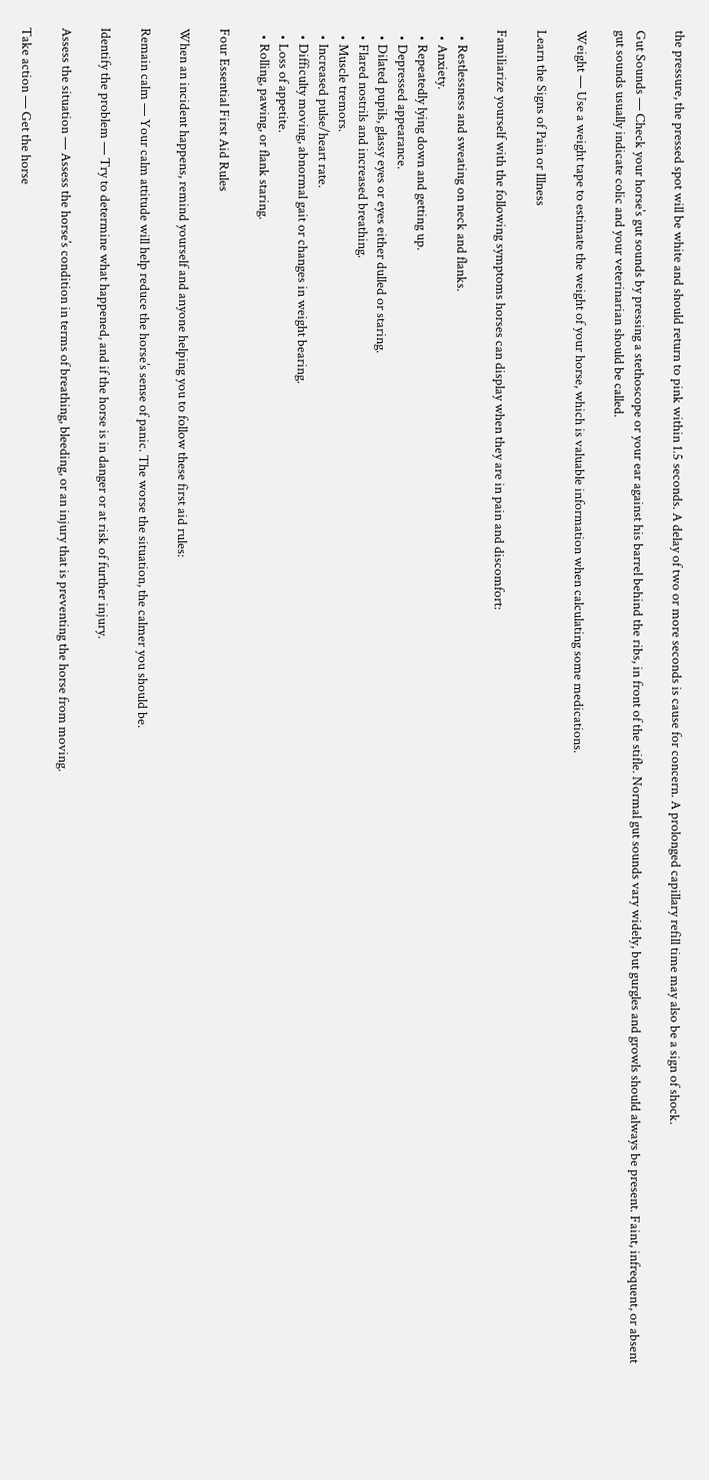the pressure, the pressed spot will be white and should return to pink within 1.5 seconds. A delay of two or more seconds is cause for concern. A prolonged capillary refill time may also be a sign of shock.

Gut Sounds — Check your horse’s gut sounds by pressing a stethoscope or your ear against his barrel behind the ribs, in front of the stifle. Normal gut sounds vary widely, but gurgles and growls should always be present. Faint, infrequent, or absent gut sounds usually indicate colic and your veterinarian should be called.

Weight — Use a weight tape to estimate the weight of your horse, which is valuable information when calculating some medications.

Learn the Signs of Pain or Illness

Familiarize yourself with the following symptoms horses can display when they are in pain and discomfort:

  • Restlessness and sweating on neck and flanks.
  • Anxiety.
  • Repeatedly lying down and getting up.
  • Depressed appearance.
  • Dilated pupils, glassy eyes or eyes either dulled or staring.
  • Flared nostrils and increased breathing.
  • Muscle tremors.
  • Increased pulse/heart rate.
  • Difficulty moving, abnormal gait or changes in weight bearing.
  • Loss of appetite.
  • Rolling, pawing, or flank staring.

Four Essential First Aid Rules

When an incident happens, remind yourself and anyone helping you to follow these first aid rules:

Remain calm — Your calm attitude will help reduce the horse’s sense of panic. The worse the situation, the calmer you should be.

Identify the problem — Try to determine what happened, and if the horse is in danger or at risk of further injury.

Assess the situation — Assess the horse’s condition in terms of breathing, bleeding, or an injury that is preventing the horse from moving.

Take action — Get the horse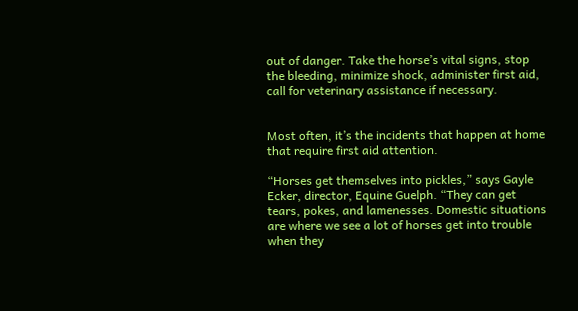out of danger. Take the horse’s vital signs, stop the bleeding, minimize shock, administer first aid, call for veterinary assistance if necessary.


Most often, it’s the incidents that happen at home that require first aid attention.

“Horses get themselves into pickles,” says Gayle Ecker, director, Equine Guelph. “They can get tears, pokes, and lamenesses. Domestic situations are where we see a lot of horses get into trouble when they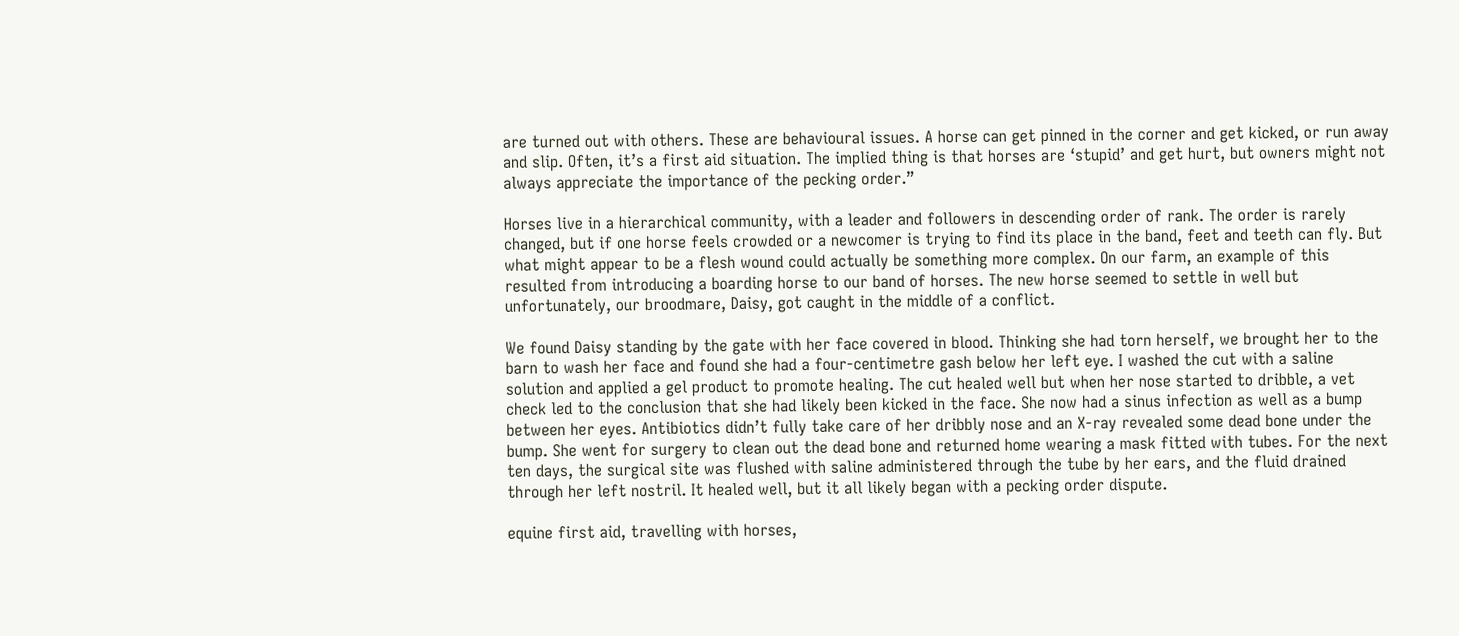are turned out with others. These are behavioural issues. A horse can get pinned in the corner and get kicked, or run away and slip. Often, it’s a first aid situation. The implied thing is that horses are ‘stupid’ and get hurt, but owners might not always appreciate the importance of the pecking order.”

Horses live in a hierarchical community, with a leader and followers in descending order of rank. The order is rarely changed, but if one horse feels crowded or a newcomer is trying to find its place in the band, feet and teeth can fly. But what might appear to be a flesh wound could actually be something more complex. On our farm, an example of this resulted from introducing a boarding horse to our band of horses. The new horse seemed to settle in well but unfortunately, our broodmare, Daisy, got caught in the middle of a conflict.

We found Daisy standing by the gate with her face covered in blood. Thinking she had torn herself, we brought her to the barn to wash her face and found she had a four-centimetre gash below her left eye. I washed the cut with a saline solution and applied a gel product to promote healing. The cut healed well but when her nose started to dribble, a vet check led to the conclusion that she had likely been kicked in the face. She now had a sinus infection as well as a bump between her eyes. Antibiotics didn’t fully take care of her dribbly nose and an X-ray revealed some dead bone under the bump. She went for surgery to clean out the dead bone and returned home wearing a mask fitted with tubes. For the next ten days, the surgical site was flushed with saline administered through the tube by her ears, and the fluid drained through her left nostril. It healed well, but it all likely began with a pecking order dispute.

equine first aid, travelling with horses,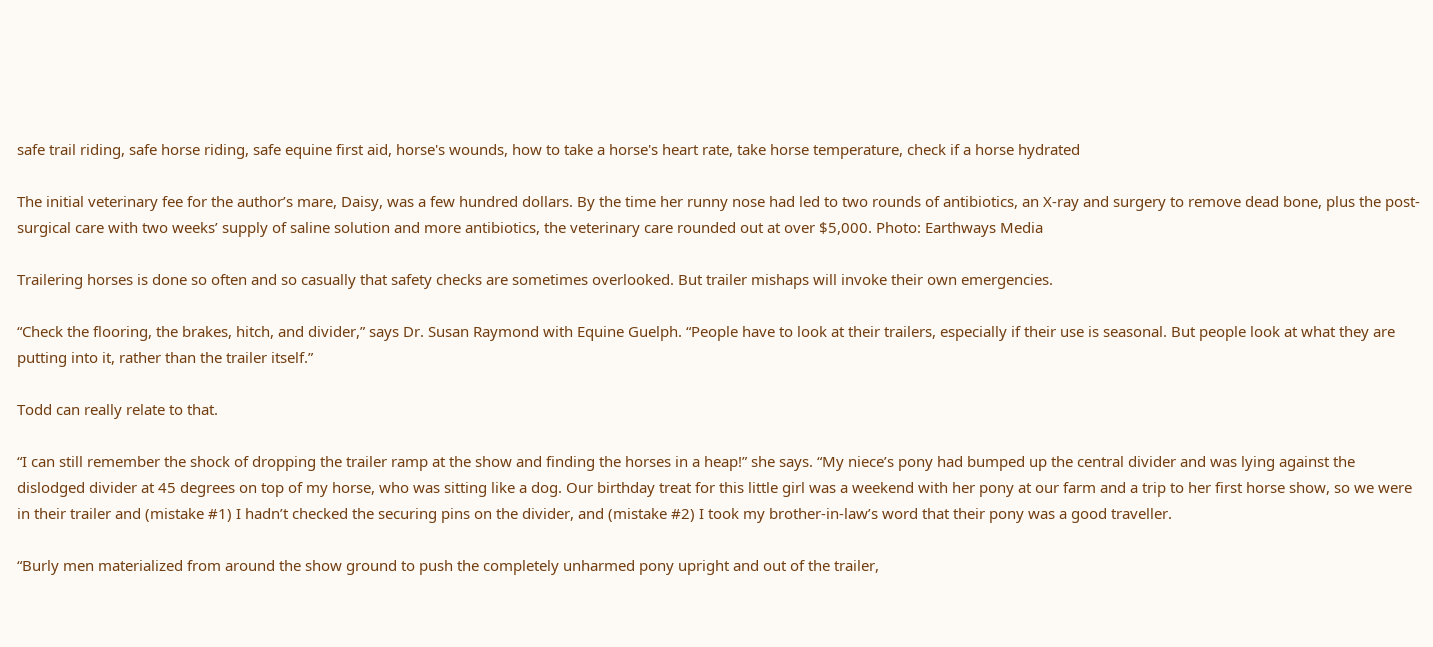safe trail riding, safe horse riding, safe equine first aid, horse's wounds, how to take a horse's heart rate, take horse temperature, check if a horse hydrated

The initial veterinary fee for the author’s mare, Daisy, was a few hundred dollars. By the time her runny nose had led to two rounds of antibiotics, an X-ray and surgery to remove dead bone, plus the post-surgical care with two weeks’ supply of saline solution and more antibiotics, the veterinary care rounded out at over $5,000. Photo: Earthways Media

Trailering horses is done so often and so casually that safety checks are sometimes overlooked. But trailer mishaps will invoke their own emergencies.

“Check the flooring, the brakes, hitch, and divider,” says Dr. Susan Raymond with Equine Guelph. “People have to look at their trailers, especially if their use is seasonal. But people look at what they are putting into it, rather than the trailer itself.”

Todd can really relate to that.

“I can still remember the shock of dropping the trailer ramp at the show and finding the horses in a heap!” she says. “My niece’s pony had bumped up the central divider and was lying against the dislodged divider at 45 degrees on top of my horse, who was sitting like a dog. Our birthday treat for this little girl was a weekend with her pony at our farm and a trip to her first horse show, so we were in their trailer and (mistake #1) I hadn’t checked the securing pins on the divider, and (mistake #2) I took my brother-in-law’s word that their pony was a good traveller.

“Burly men materialized from around the show ground to push the completely unharmed pony upright and out of the trailer,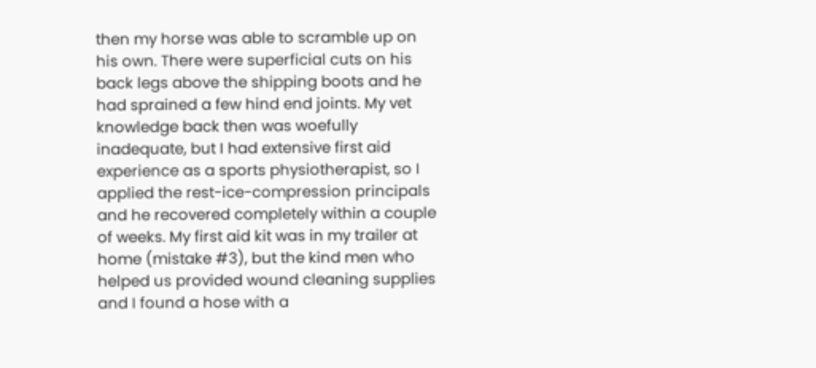then my horse was able to scramble up on his own. There were superficial cuts on his back legs above the shipping boots and he had sprained a few hind end joints. My vet knowledge back then was woefully inadequate, but I had extensive first aid experience as a sports physiotherapist, so I applied the rest-ice-compression principals and he recovered completely within a couple of weeks. My first aid kit was in my trailer at home (mistake #3), but the kind men who helped us provided wound cleaning supplies and I found a hose with a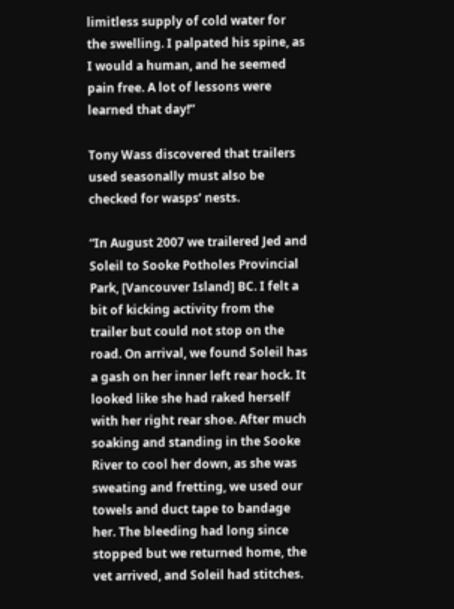limitless supply of cold water for the swelling. I palpated his spine, as I would a human, and he seemed pain free. A lot of lessons were learned that day!”

Tony Wass discovered that trailers used seasonally must also be checked for wasps’ nests.

“In August 2007 we trailered Jed and Soleil to Sooke Potholes Provincial Park, [Vancouver Island] BC. I felt a bit of kicking activity from the trailer but could not stop on the road. On arrival, we found Soleil has a gash on her inner left rear hock. It looked like she had raked herself with her right rear shoe. After much soaking and standing in the Sooke River to cool her down, as she was sweating and fretting, we used our towels and duct tape to bandage her. The bleeding had long since stopped but we returned home, the vet arrived, and Soleil had stitches.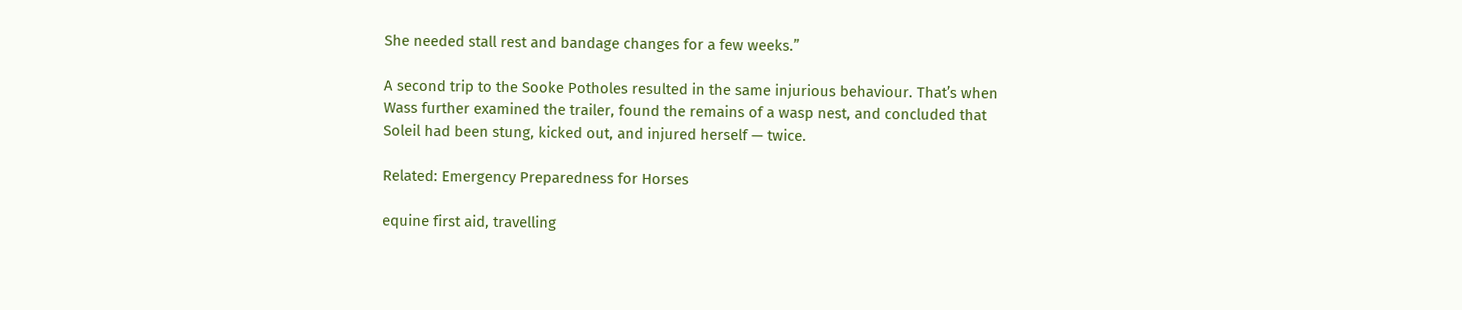She needed stall rest and bandage changes for a few weeks.”

A second trip to the Sooke Potholes resulted in the same injurious behaviour. That’s when Wass further examined the trailer, found the remains of a wasp nest, and concluded that Soleil had been stung, kicked out, and injured herself — twice.

Related: Emergency Preparedness for Horses

equine first aid, travelling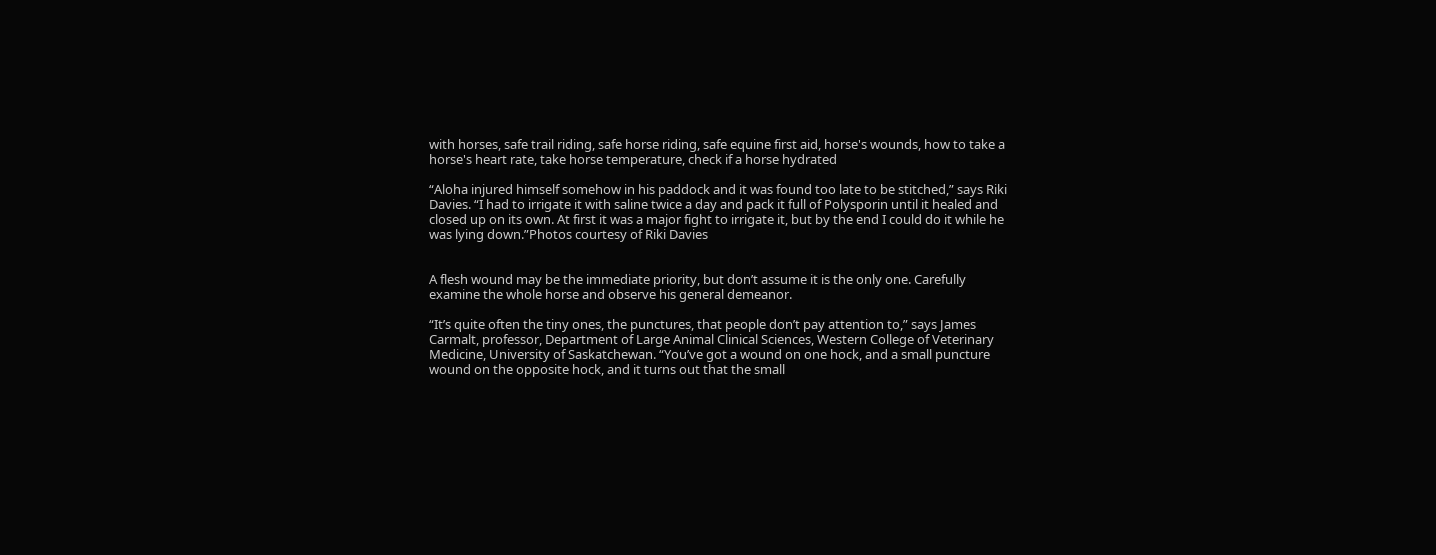with horses, safe trail riding, safe horse riding, safe equine first aid, horse's wounds, how to take a horse's heart rate, take horse temperature, check if a horse hydrated

“Aloha injured himself somehow in his paddock and it was found too late to be stitched,” says Riki Davies. “I had to irrigate it with saline twice a day and pack it full of Polysporin until it healed and closed up on its own. At first it was a major fight to irrigate it, but by the end I could do it while he was lying down.”Photos courtesy of Riki Davies


A flesh wound may be the immediate priority, but don’t assume it is the only one. Carefully examine the whole horse and observe his general demeanor.

“It’s quite often the tiny ones, the punctures, that people don’t pay attention to,” says James Carmalt, professor, Department of Large Animal Clinical Sciences, Western College of Veterinary Medicine, University of Saskatchewan. “You’ve got a wound on one hock, and a small puncture wound on the opposite hock, and it turns out that the small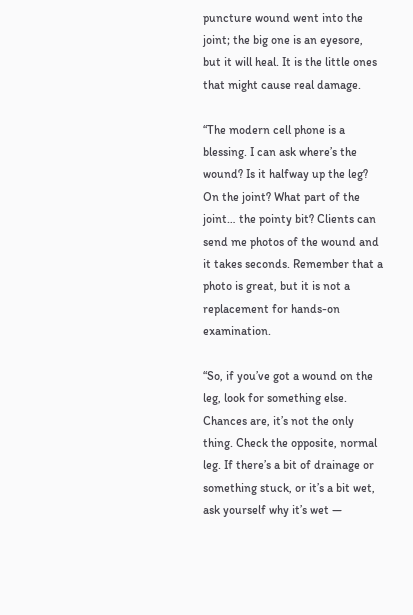puncture wound went into the joint; the big one is an eyesore, but it will heal. It is the little ones that might cause real damage.

“The modern cell phone is a blessing. I can ask where’s the wound? Is it halfway up the leg? On the joint? What part of the joint… the pointy bit? Clients can send me photos of the wound and it takes seconds. Remember that a photo is great, but it is not a replacement for hands-on examination.

“So, if you’ve got a wound on the leg, look for something else. Chances are, it’s not the only thing. Check the opposite, normal leg. If there’s a bit of drainage or something stuck, or it’s a bit wet, ask yourself why it’s wet —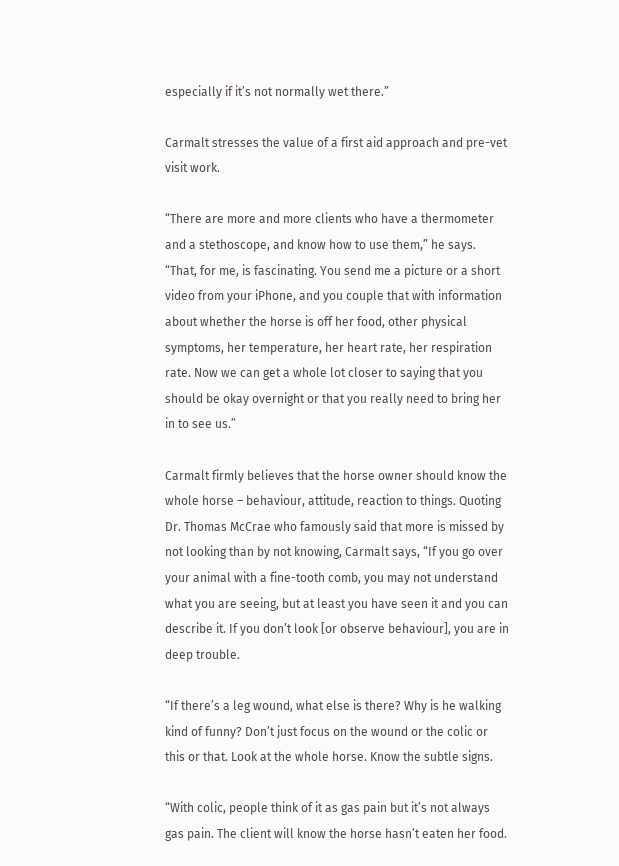especially if it’s not normally wet there.”

Carmalt stresses the value of a first aid approach and pre-vet visit work.

“There are more and more clients who have a thermometer and a stethoscope, and know how to use them,” he says. “That, for me, is fascinating. You send me a picture or a short video from your iPhone, and you couple that with information about whether the horse is off her food, other physical symptoms, her temperature, her heart rate, her respiration rate. Now we can get a whole lot closer to saying that you should be okay overnight or that you really need to bring her in to see us.”

Carmalt firmly believes that the horse owner should know the whole horse – behaviour, attitude, reaction to things. Quoting Dr. Thomas McCrae who famously said that more is missed by not looking than by not knowing, Carmalt says, “If you go over your animal with a fine-tooth comb, you may not understand what you are seeing, but at least you have seen it and you can describe it. If you don’t look [or observe behaviour], you are in deep trouble.

“If there’s a leg wound, what else is there? Why is he walking kind of funny? Don’t just focus on the wound or the colic or this or that. Look at the whole horse. Know the subtle signs.

“With colic, people think of it as gas pain but it’s not always gas pain. The client will know the horse hasn’t eaten her food.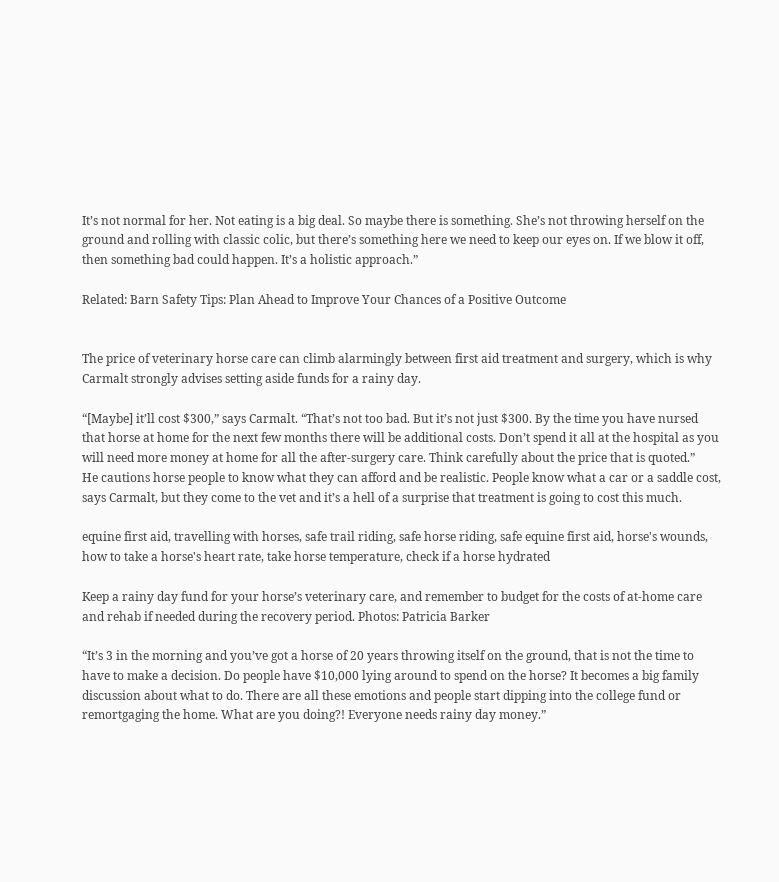It’s not normal for her. Not eating is a big deal. So maybe there is something. She’s not throwing herself on the ground and rolling with classic colic, but there’s something here we need to keep our eyes on. If we blow it off, then something bad could happen. It’s a holistic approach.”

Related: Barn Safety Tips: Plan Ahead to Improve Your Chances of a Positive Outcome


The price of veterinary horse care can climb alarmingly between first aid treatment and surgery, which is why Carmalt strongly advises setting aside funds for a rainy day.

“[Maybe] it’ll cost $300,” says Carmalt. “That’s not too bad. But it’s not just $300. By the time you have nursed that horse at home for the next few months there will be additional costs. Don’t spend it all at the hospital as you will need more money at home for all the after-surgery care. Think carefully about the price that is quoted.”
He cautions horse people to know what they can afford and be realistic. People know what a car or a saddle cost, says Carmalt, but they come to the vet and it’s a hell of a surprise that treatment is going to cost this much.

equine first aid, travelling with horses, safe trail riding, safe horse riding, safe equine first aid, horse's wounds, how to take a horse's heart rate, take horse temperature, check if a horse hydrated

Keep a rainy day fund for your horse’s veterinary care, and remember to budget for the costs of at-home care and rehab if needed during the recovery period. Photos: Patricia Barker

“It’s 3 in the morning and you’ve got a horse of 20 years throwing itself on the ground, that is not the time to have to make a decision. Do people have $10,000 lying around to spend on the horse? It becomes a big family discussion about what to do. There are all these emotions and people start dipping into the college fund or remortgaging the home. What are you doing?! Everyone needs rainy day money.”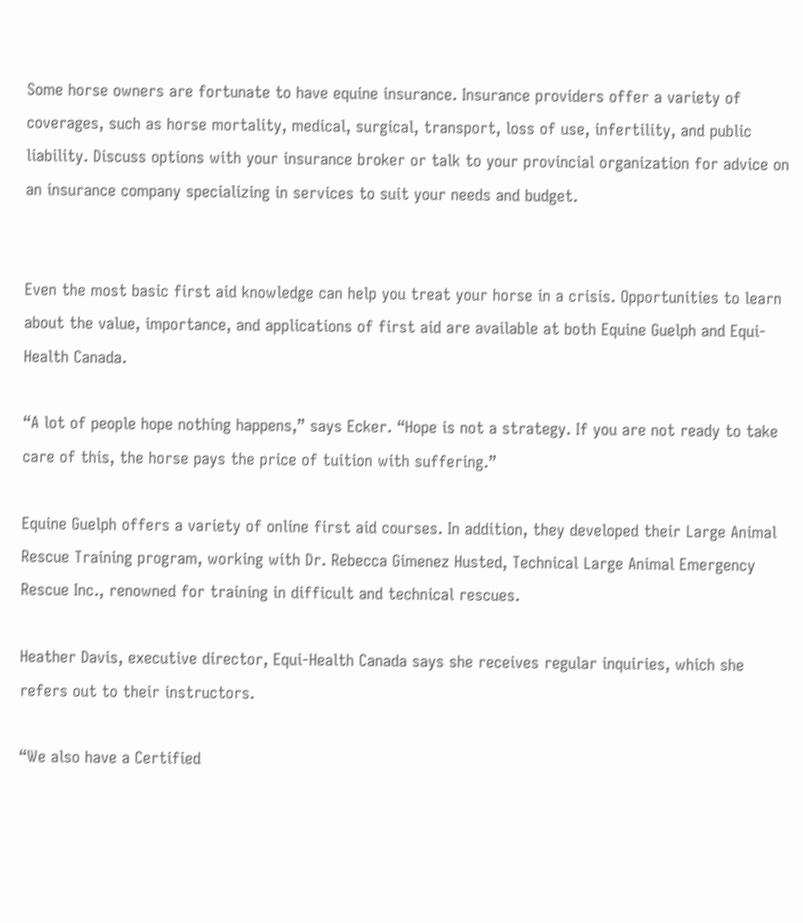Some horse owners are fortunate to have equine insurance. Insurance providers offer a variety of coverages, such as horse mortality, medical, surgical, transport, loss of use, infertility, and public liability. Discuss options with your insurance broker or talk to your provincial organization for advice on an insurance company specializing in services to suit your needs and budget.


Even the most basic first aid knowledge can help you treat your horse in a crisis. Opportunities to learn about the value, importance, and applications of first aid are available at both Equine Guelph and Equi-Health Canada.

“A lot of people hope nothing happens,” says Ecker. “Hope is not a strategy. If you are not ready to take care of this, the horse pays the price of tuition with suffering.”

Equine Guelph offers a variety of online first aid courses. In addition, they developed their Large Animal Rescue Training program, working with Dr. Rebecca Gimenez Husted, Technical Large Animal Emergency Rescue Inc., renowned for training in difficult and technical rescues.

Heather Davis, executive director, Equi-Health Canada says she receives regular inquiries, which she refers out to their instructors.

“We also have a Certified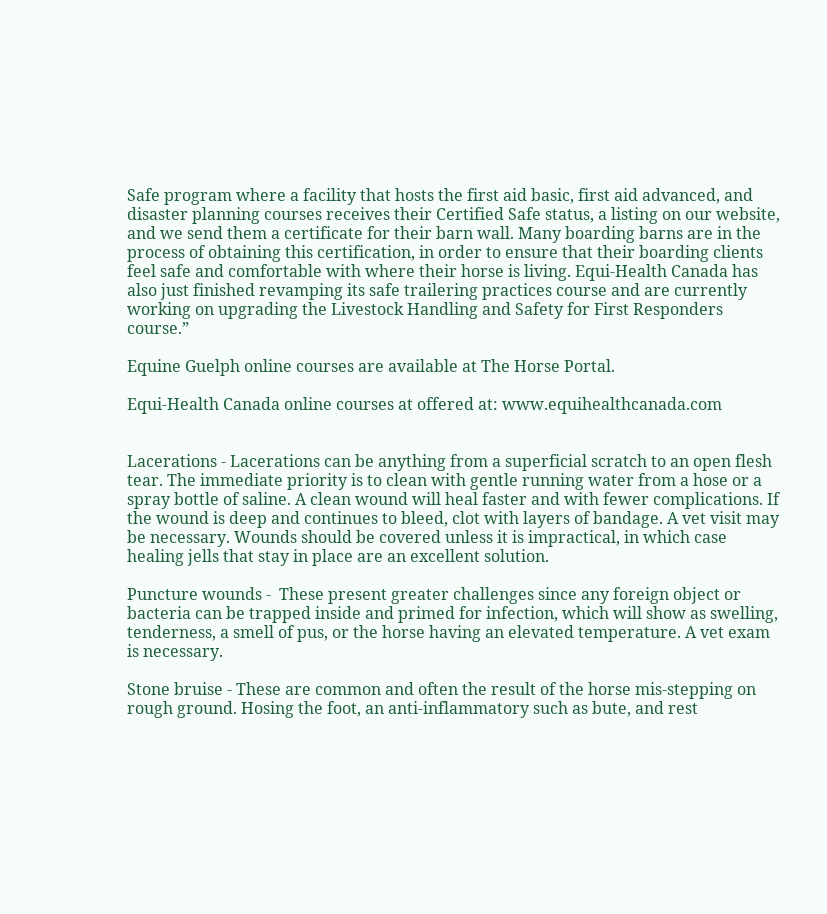Safe program where a facility that hosts the first aid basic, first aid advanced, and disaster planning courses receives their Certified Safe status, a listing on our website, and we send them a certificate for their barn wall. Many boarding barns are in the process of obtaining this certification, in order to ensure that their boarding clients feel safe and comfortable with where their horse is living. Equi-Health Canada has also just finished revamping its safe trailering practices course and are currently working on upgrading the Livestock Handling and Safety for First Responders course.”

Equine Guelph online courses are available at The Horse Portal.

Equi-Health Canada online courses at offered at: www.equihealthcanada.com


Lacerations - Lacerations can be anything from a superficial scratch to an open flesh tear. The immediate priority is to clean with gentle running water from a hose or a spray bottle of saline. A clean wound will heal faster and with fewer complications. If the wound is deep and continues to bleed, clot with layers of bandage. A vet visit may be necessary. Wounds should be covered unless it is impractical, in which case healing jells that stay in place are an excellent solution.

Puncture wounds -  These present greater challenges since any foreign object or bacteria can be trapped inside and primed for infection, which will show as swelling, tenderness, a smell of pus, or the horse having an elevated temperature. A vet exam is necessary.

Stone bruise - These are common and often the result of the horse mis-stepping on rough ground. Hosing the foot, an anti-inflammatory such as bute, and rest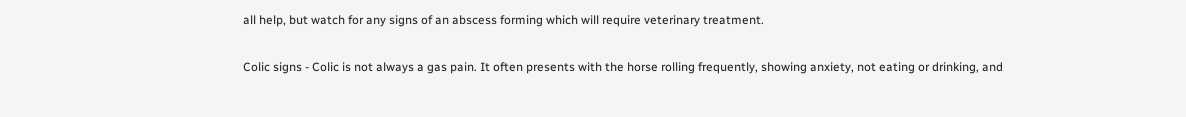all help, but watch for any signs of an abscess forming which will require veterinary treatment.

Colic signs - Colic is not always a gas pain. It often presents with the horse rolling frequently, showing anxiety, not eating or drinking, and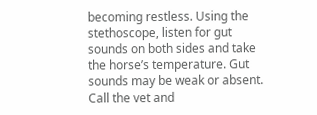becoming restless. Using the stethoscope, listen for gut sounds on both sides and take the horse’s temperature. Gut sounds may be weak or absent. Call the vet and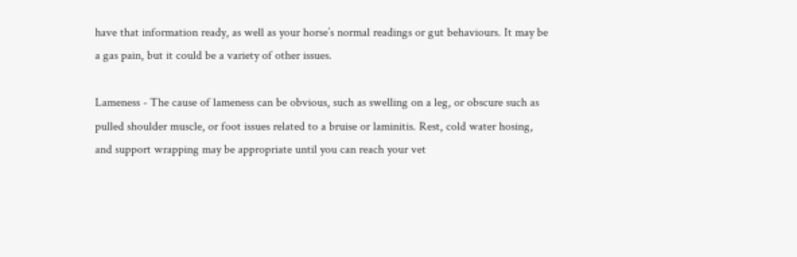have that information ready, as well as your horse’s normal readings or gut behaviours. It may be a gas pain, but it could be a variety of other issues.

Lameness - The cause of lameness can be obvious, such as swelling on a leg, or obscure such as pulled shoulder muscle, or foot issues related to a bruise or laminitis. Rest, cold water hosing, and support wrapping may be appropriate until you can reach your vet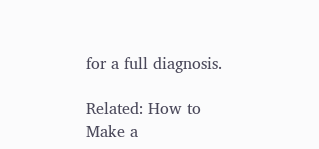for a full diagnosis.

Related: How to Make a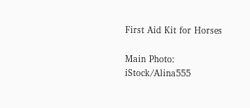First Aid Kit for Horses

Main Photo: iStock/Alina555